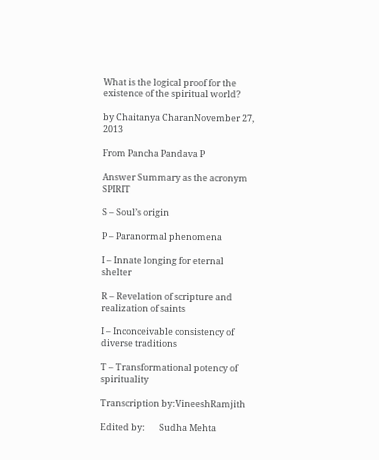What is the logical proof for the existence of the spiritual world?

by Chaitanya CharanNovember 27, 2013

From Pancha Pandava P

Answer Summary as the acronym SPIRIT

S – Soul’s origin

P – Paranormal phenomena

I – Innate longing for eternal shelter

R – Revelation of scripture and realization of saints

I – Inconceivable consistency of diverse traditions

T – Transformational potency of spirituality

Transcription by:VineeshRamjith

Edited by:       Sudha Mehta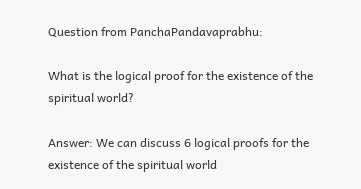Question from PanchaPandavaprabhu:

What is the logical proof for the existence of the spiritual world?

Answer: We can discuss 6 logical proofs for the existence of the spiritual world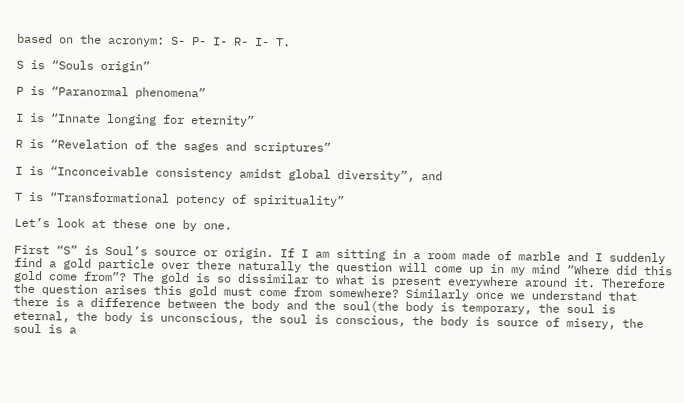based on the acronym: S- P- I- R- I- T.

S is “Souls origin”

P is “Paranormal phenomena”

I is “Innate longing for eternity”

R is “Revelation of the sages and scriptures”

I is “Inconceivable consistency amidst global diversity”, and

T is “Transformational potency of spirituality”

Let’s look at these one by one.

First “S” is Soul’s source or origin. If I am sitting in a room made of marble and I suddenly find a gold particle over there naturally the question will come up in my mind “Where did this gold come from”? The gold is so dissimilar to what is present everywhere around it. Therefore the question arises this gold must come from somewhere? Similarly once we understand that there is a difference between the body and the soul(the body is temporary, the soul is eternal, the body is unconscious, the soul is conscious, the body is source of misery, the soul is a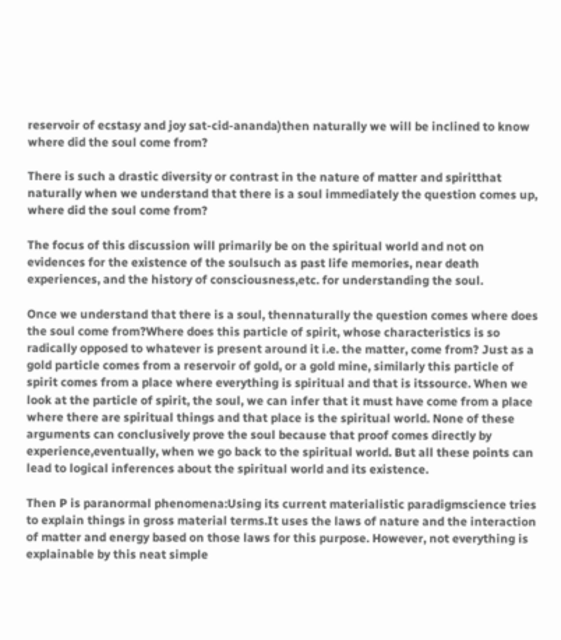reservoir of ecstasy and joy sat-cid-ananda)then naturally we will be inclined to know where did the soul come from?

There is such a drastic diversity or contrast in the nature of matter and spiritthat naturally when we understand that there is a soul immediately the question comes up, where did the soul come from?

The focus of this discussion will primarily be on the spiritual world and not on evidences for the existence of the soulsuch as past life memories, near death experiences, and the history of consciousness,etc. for understanding the soul.

Once we understand that there is a soul, thennaturally the question comes where does the soul come from?Where does this particle of spirit, whose characteristics is so radically opposed to whatever is present around it i.e. the matter, come from? Just as a gold particle comes from a reservoir of gold, or a gold mine, similarly this particle of spirit comes from a place where everything is spiritual and that is itssource. When we look at the particle of spirit, the soul, we can infer that it must have come from a place where there are spiritual things and that place is the spiritual world. None of these arguments can conclusively prove the soul because that proof comes directly by experience,eventually, when we go back to the spiritual world. But all these points can lead to logical inferences about the spiritual world and its existence.

Then P is paranormal phenomena:Using its current materialistic paradigmscience tries to explain things in gross material terms.It uses the laws of nature and the interaction of matter and energy based on those laws for this purpose. However, not everything is explainable by this neat simple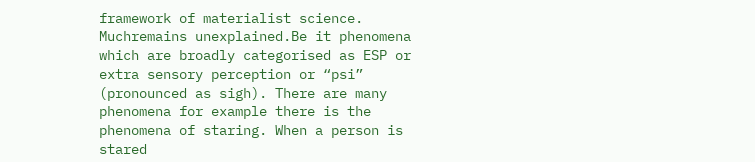framework of materialist science. Muchremains unexplained.Be it phenomena which are broadly categorised as ESP or extra sensory perception or “psi” (pronounced as sigh). There are many phenomena for example there is the phenomena of staring. When a person is stared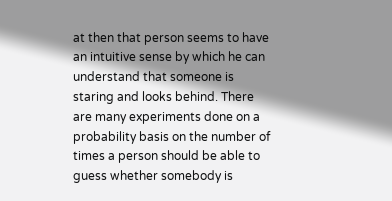at then that person seems to have an intuitive sense by which he can understand that someone is staring and looks behind. There are many experiments done on a probability basis on the number of times a person should be able to guess whether somebody is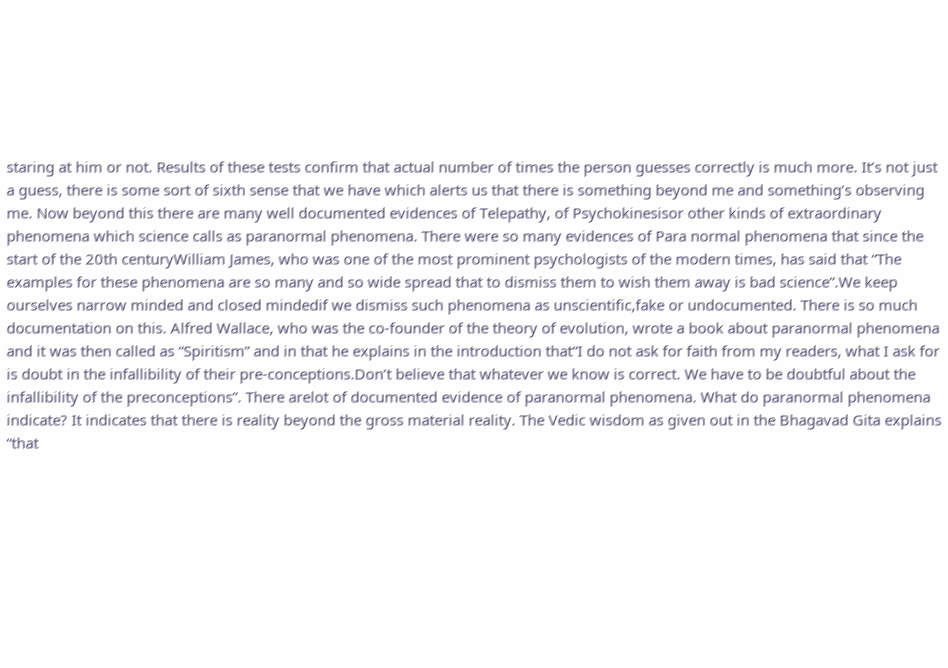staring at him or not. Results of these tests confirm that actual number of times the person guesses correctly is much more. It’s not just a guess, there is some sort of sixth sense that we have which alerts us that there is something beyond me and something’s observing me. Now beyond this there are many well documented evidences of Telepathy, of Psychokinesisor other kinds of extraordinary phenomena which science calls as paranormal phenomena. There were so many evidences of Para normal phenomena that since the start of the 20th centuryWilliam James, who was one of the most prominent psychologists of the modern times, has said that “The examples for these phenomena are so many and so wide spread that to dismiss them to wish them away is bad science”.We keep ourselves narrow minded and closed mindedif we dismiss such phenomena as unscientific,fake or undocumented. There is so much documentation on this. Alfred Wallace, who was the co-founder of the theory of evolution, wrote a book about paranormal phenomena and it was then called as “Spiritism” and in that he explains in the introduction that“I do not ask for faith from my readers, what I ask for is doubt in the infallibility of their pre-conceptions.Don’t believe that whatever we know is correct. We have to be doubtful about the infallibility of the preconceptions”. There arelot of documented evidence of paranormal phenomena. What do paranormal phenomena indicate? It indicates that there is reality beyond the gross material reality. The Vedic wisdom as given out in the Bhagavad Gita explains “that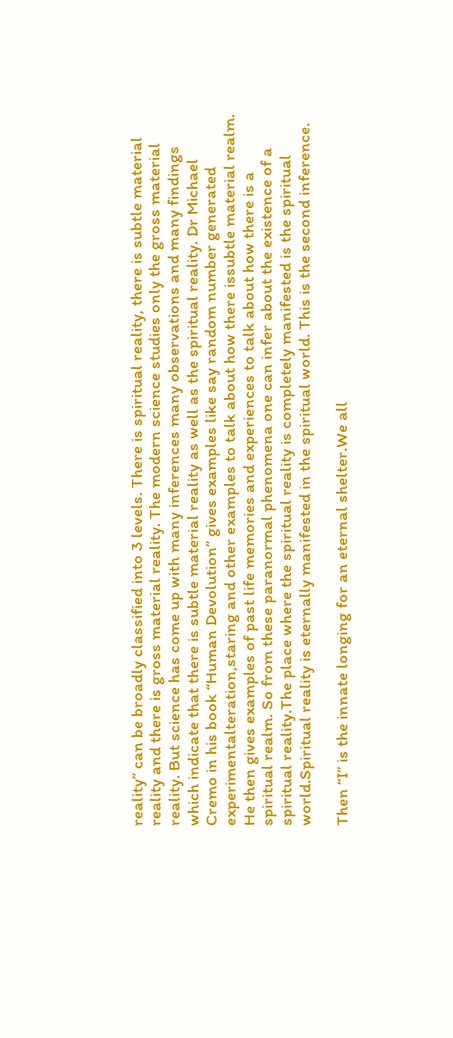reality” can be broadly classified into 3 levels. There is spiritual reality, there is subtle material reality and there is gross material reality. The modern science studies only the gross material reality. But science has come up with many inferences many observations and many findings which indicate that there is subtle material reality as well as the spiritual reality. Dr Michael Cremo in his book “Human Devolution” gives examples like say random number generated experimentalteration,staring and other examples to talk about how there issubtle material realm. He then gives examples of past life memories and experiences to talk about how there is a spiritual realm. So from these paranormal phenomena one can infer about the existence of a spiritual reality.The place where the spiritual reality is completely manifested is the spiritual world.Spiritual reality is eternally manifested in the spiritual world. This is the second inference.

Then “I” is the innate longing for an eternal shelter.We all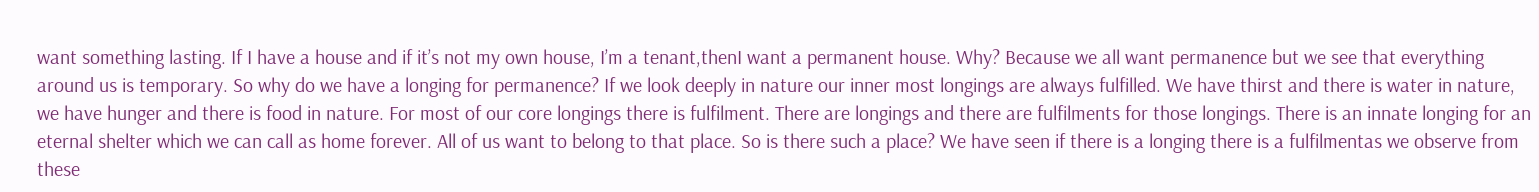want something lasting. If I have a house and if it’s not my own house, I’m a tenant,thenI want a permanent house. Why? Because we all want permanence but we see that everything around us is temporary. So why do we have a longing for permanence? If we look deeply in nature our inner most longings are always fulfilled. We have thirst and there is water in nature, we have hunger and there is food in nature. For most of our core longings there is fulfilment. There are longings and there are fulfilments for those longings. There is an innate longing for an eternal shelter which we can call as home forever. All of us want to belong to that place. So is there such a place? We have seen if there is a longing there is a fulfilmentas we observe from these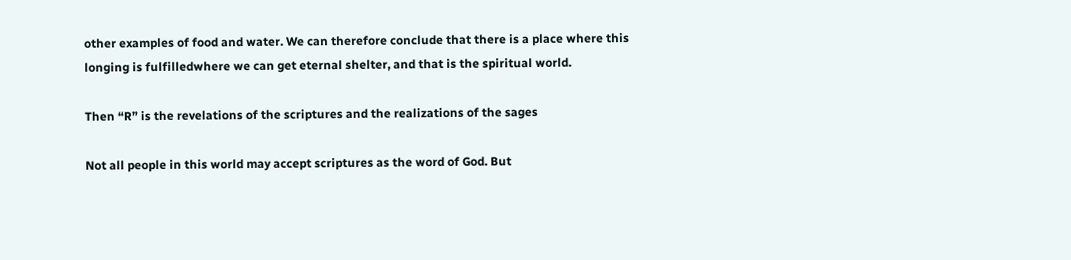other examples of food and water. We can therefore conclude that there is a place where this longing is fulfilledwhere we can get eternal shelter, and that is the spiritual world.

Then “R” is the revelations of the scriptures and the realizations of the sages

Not all people in this world may accept scriptures as the word of God. But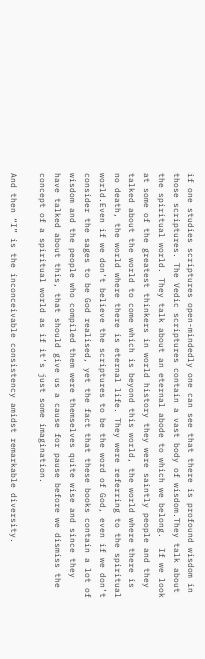if one studies scriptures open-mindedly one can see that there is profound wisdom in those scriptures. The Vedic scriptures contain a vast body of wisdom.They talk about the spiritual world. They talk about an eternal abode to which we belong.  If we look at some of the greatest thinkers in world history they were saintly people and they talked about the world to come which is beyond this world, the world where there is no death, the world where there is eternal life. They were referring to the spiritual world.Even if we don’t believe the scriptures to be the word of God, even if we don’t consider the sages to be God realised, yet the fact that these books contain a lot of wisdom and the people who compiled them were themselves quite wise and since they have talked about this, that should give us a cause for pause before we dismiss the concept of a spiritual world as if it’s just some imagination.

And then “I” is the inconceivable consistency amidst remarkable diversity.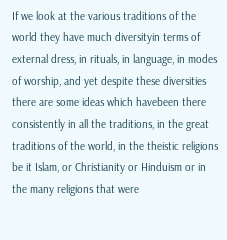If we look at the various traditions of the world they have much diversityin terms of external dress, in rituals, in language, in modes of worship, and yet despite these diversities there are some ideas which havebeen there consistently in all the traditions, in the great traditions of the world, in the theistic religions be it Islam, or Christianity or Hinduism or in the many religions that were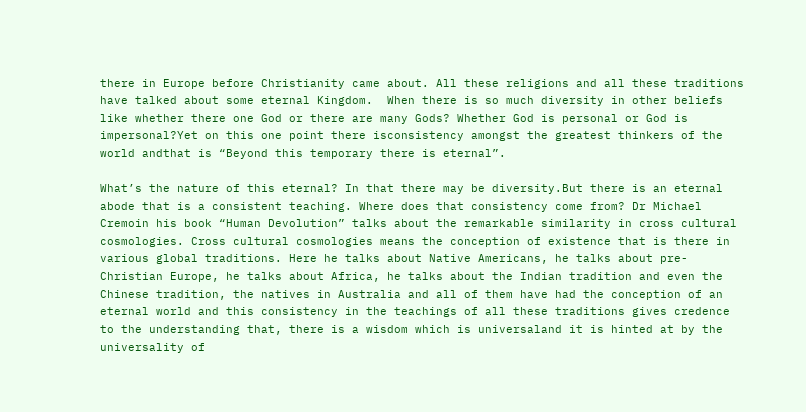there in Europe before Christianity came about. All these religions and all these traditions have talked about some eternal Kingdom.  When there is so much diversity in other beliefs like whether there one God or there are many Gods? Whether God is personal or God is impersonal?Yet on this one point there isconsistency amongst the greatest thinkers of the world andthat is “Beyond this temporary there is eternal”.

What’s the nature of this eternal? In that there may be diversity.But there is an eternal abode that is a consistent teaching. Where does that consistency come from? Dr Michael Cremoin his book “Human Devolution” talks about the remarkable similarity in cross cultural cosmologies. Cross cultural cosmologies means the conception of existence that is there in various global traditions. Here he talks about Native Americans, he talks about pre-Christian Europe, he talks about Africa, he talks about the Indian tradition and even the Chinese tradition, the natives in Australia and all of them have had the conception of an eternal world and this consistency in the teachings of all these traditions gives credence to the understanding that, there is a wisdom which is universaland it is hinted at by the universality of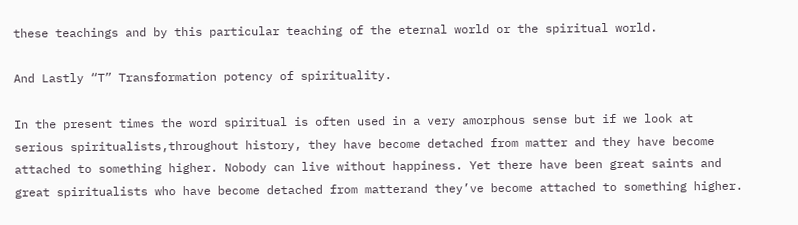these teachings and by this particular teaching of the eternal world or the spiritual world.

And Lastly “T” Transformation potency of spirituality.

In the present times the word spiritual is often used in a very amorphous sense but if we look at serious spiritualists,throughout history, they have become detached from matter and they have become attached to something higher. Nobody can live without happiness. Yet there have been great saints and great spiritualists who have become detached from matterand they’ve become attached to something higher.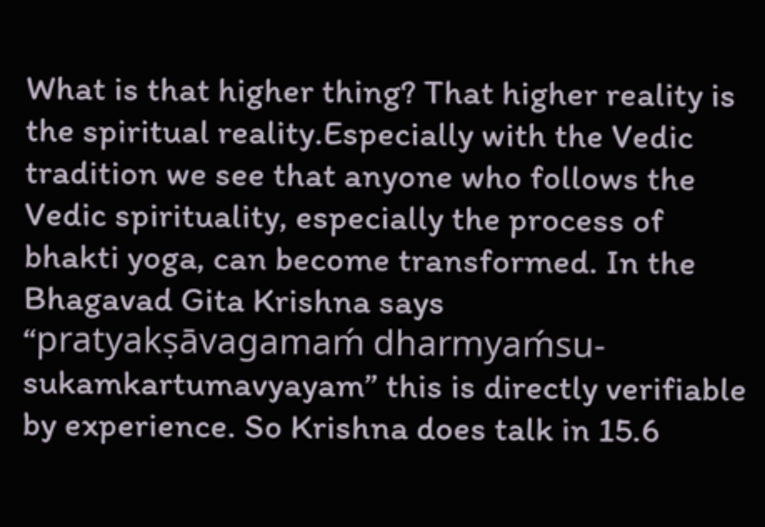What is that higher thing? That higher reality is the spiritual reality.Especially with the Vedic tradition we see that anyone who follows the Vedic spirituality, especially the process of bhakti yoga, can become transformed. In the Bhagavad Gita Krishna says “pratyakṣāvagamaḿ dharmyaḿsu-sukamkartumavyayam” this is directly verifiable by experience. So Krishna does talk in 15.6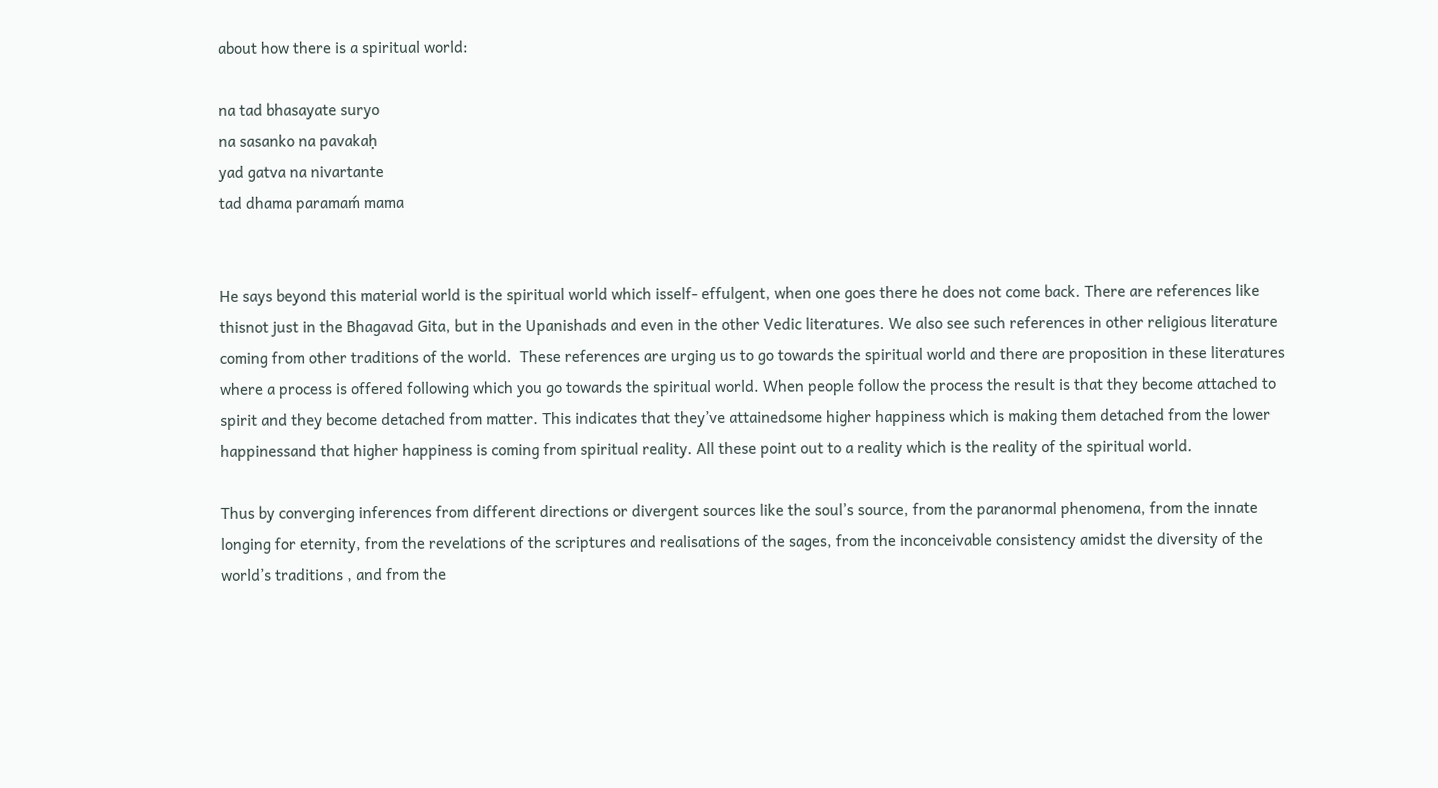about how there is a spiritual world:

na tad bhasayate suryo
na sasanko na pavakaḥ
yad gatva na nivartante
tad dhama paramaḿ mama


He says beyond this material world is the spiritual world which isself- effulgent, when one goes there he does not come back. There are references like thisnot just in the Bhagavad Gita, but in the Upanishads and even in the other Vedic literatures. We also see such references in other religious literature coming from other traditions of the world.  These references are urging us to go towards the spiritual world and there are proposition in these literatures where a process is offered following which you go towards the spiritual world. When people follow the process the result is that they become attached to spirit and they become detached from matter. This indicates that they’ve attainedsome higher happiness which is making them detached from the lower happinessand that higher happiness is coming from spiritual reality. All these point out to a reality which is the reality of the spiritual world.

Thus by converging inferences from different directions or divergent sources like the soul’s source, from the paranormal phenomena, from the innate longing for eternity, from the revelations of the scriptures and realisations of the sages, from the inconceivable consistency amidst the diversity of the world’s traditions , and from the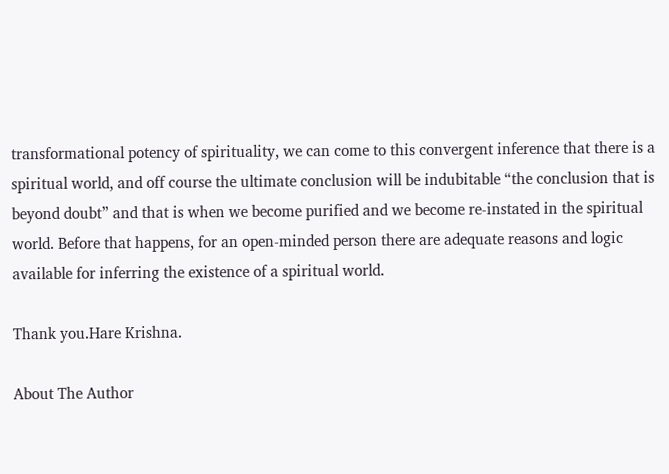transformational potency of spirituality, we can come to this convergent inference that there is a spiritual world, and off course the ultimate conclusion will be indubitable “the conclusion that is beyond doubt” and that is when we become purified and we become re-instated in the spiritual world. Before that happens, for an open-minded person there are adequate reasons and logic available for inferring the existence of a spiritual world.

Thank you.Hare Krishna.

About The Author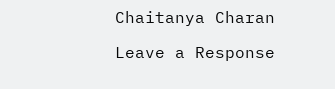Chaitanya Charan

Leave a Response